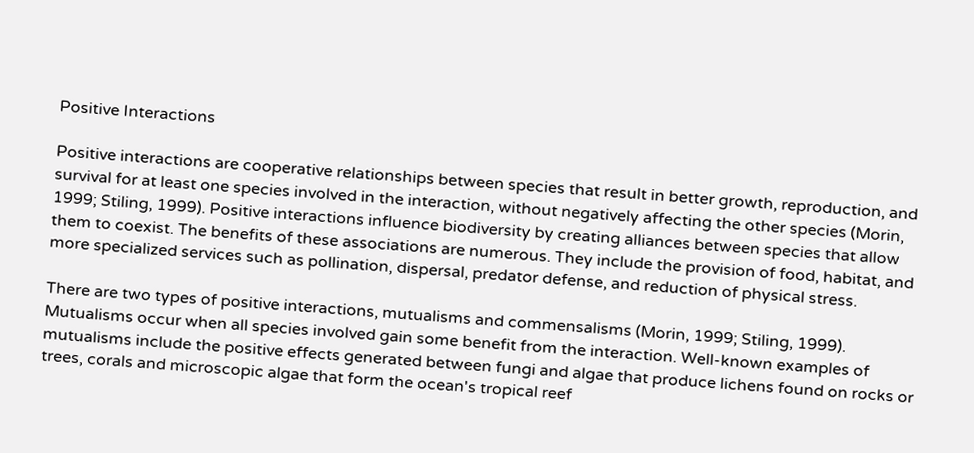Positive Interactions

Positive interactions are cooperative relationships between species that result in better growth, reproduction, and survival for at least one species involved in the interaction, without negatively affecting the other species (Morin, 1999; Stiling, 1999). Positive interactions influence biodiversity by creating alliances between species that allow them to coexist. The benefits of these associations are numerous. They include the provision of food, habitat, and more specialized services such as pollination, dispersal, predator defense, and reduction of physical stress.

There are two types of positive interactions, mutualisms and commensalisms (Morin, 1999; Stiling, 1999). Mutualisms occur when all species involved gain some benefit from the interaction. Well-known examples of mutualisms include the positive effects generated between fungi and algae that produce lichens found on rocks or trees, corals and microscopic algae that form the ocean's tropical reef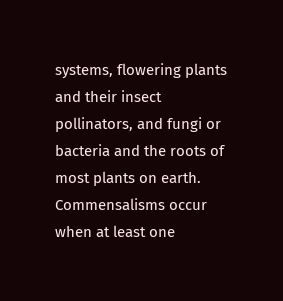systems, flowering plants and their insect pollinators, and fungi or bacteria and the roots of most plants on earth. Commensalisms occur when at least one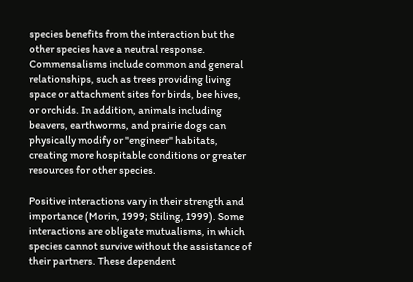species benefits from the interaction but the other species have a neutral response. Commensalisms include common and general relationships, such as trees providing living space or attachment sites for birds, bee hives, or orchids. In addition, animals including beavers, earthworms, and prairie dogs can physically modify or "engineer" habitats, creating more hospitable conditions or greater resources for other species.

Positive interactions vary in their strength and importance (Morin, 1999; Stiling, 1999). Some interactions are obligate mutualisms, in which species cannot survive without the assistance of their partners. These dependent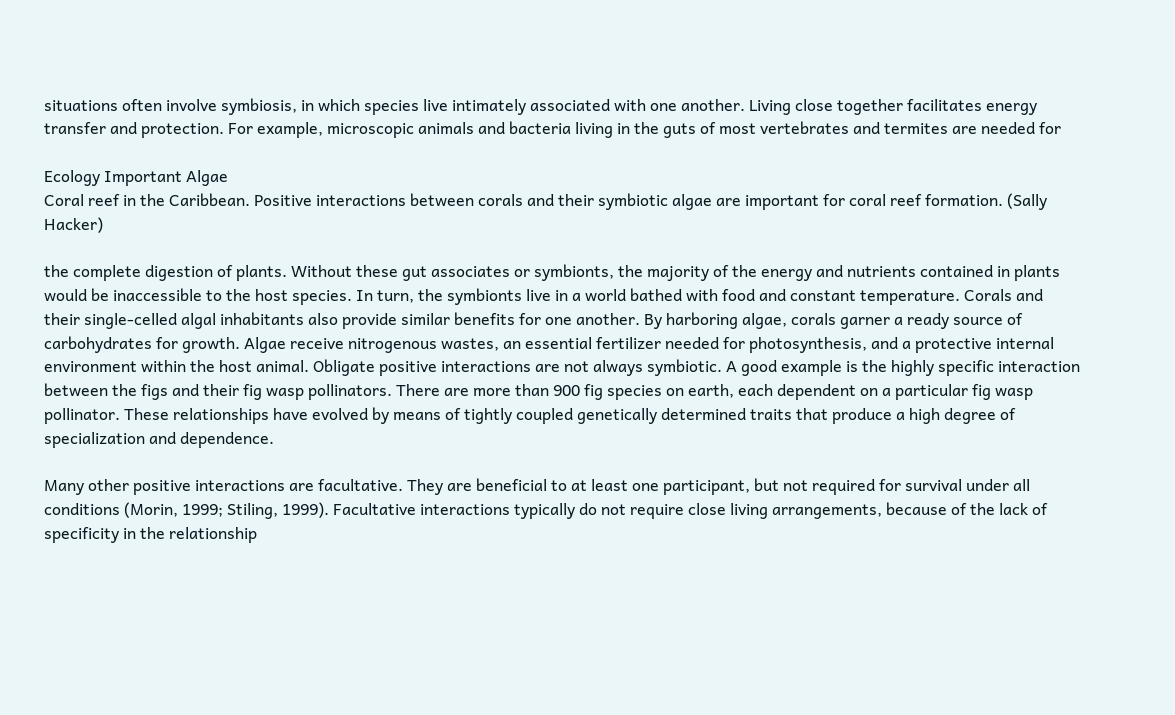situations often involve symbiosis, in which species live intimately associated with one another. Living close together facilitates energy transfer and protection. For example, microscopic animals and bacteria living in the guts of most vertebrates and termites are needed for

Ecology Important Algae
Coral reef in the Caribbean. Positive interactions between corals and their symbiotic algae are important for coral reef formation. (Sally Hacker)

the complete digestion of plants. Without these gut associates or symbionts, the majority of the energy and nutrients contained in plants would be inaccessible to the host species. In turn, the symbionts live in a world bathed with food and constant temperature. Corals and their single-celled algal inhabitants also provide similar benefits for one another. By harboring algae, corals garner a ready source of carbohydrates for growth. Algae receive nitrogenous wastes, an essential fertilizer needed for photosynthesis, and a protective internal environment within the host animal. Obligate positive interactions are not always symbiotic. A good example is the highly specific interaction between the figs and their fig wasp pollinators. There are more than 900 fig species on earth, each dependent on a particular fig wasp pollinator. These relationships have evolved by means of tightly coupled genetically determined traits that produce a high degree of specialization and dependence.

Many other positive interactions are facultative. They are beneficial to at least one participant, but not required for survival under all conditions (Morin, 1999; Stiling, 1999). Facultative interactions typically do not require close living arrangements, because of the lack of specificity in the relationship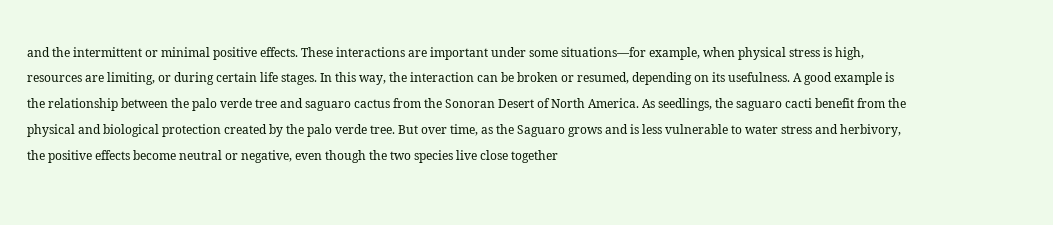and the intermittent or minimal positive effects. These interactions are important under some situations—for example, when physical stress is high, resources are limiting, or during certain life stages. In this way, the interaction can be broken or resumed, depending on its usefulness. A good example is the relationship between the palo verde tree and saguaro cactus from the Sonoran Desert of North America. As seedlings, the saguaro cacti benefit from the physical and biological protection created by the palo verde tree. But over time, as the Saguaro grows and is less vulnerable to water stress and herbivory, the positive effects become neutral or negative, even though the two species live close together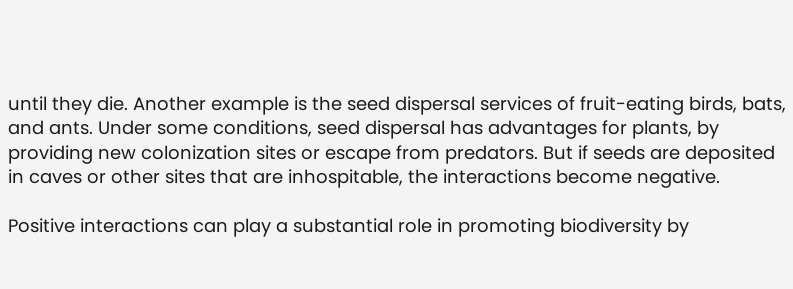until they die. Another example is the seed dispersal services of fruit-eating birds, bats, and ants. Under some conditions, seed dispersal has advantages for plants, by providing new colonization sites or escape from predators. But if seeds are deposited in caves or other sites that are inhospitable, the interactions become negative.

Positive interactions can play a substantial role in promoting biodiversity by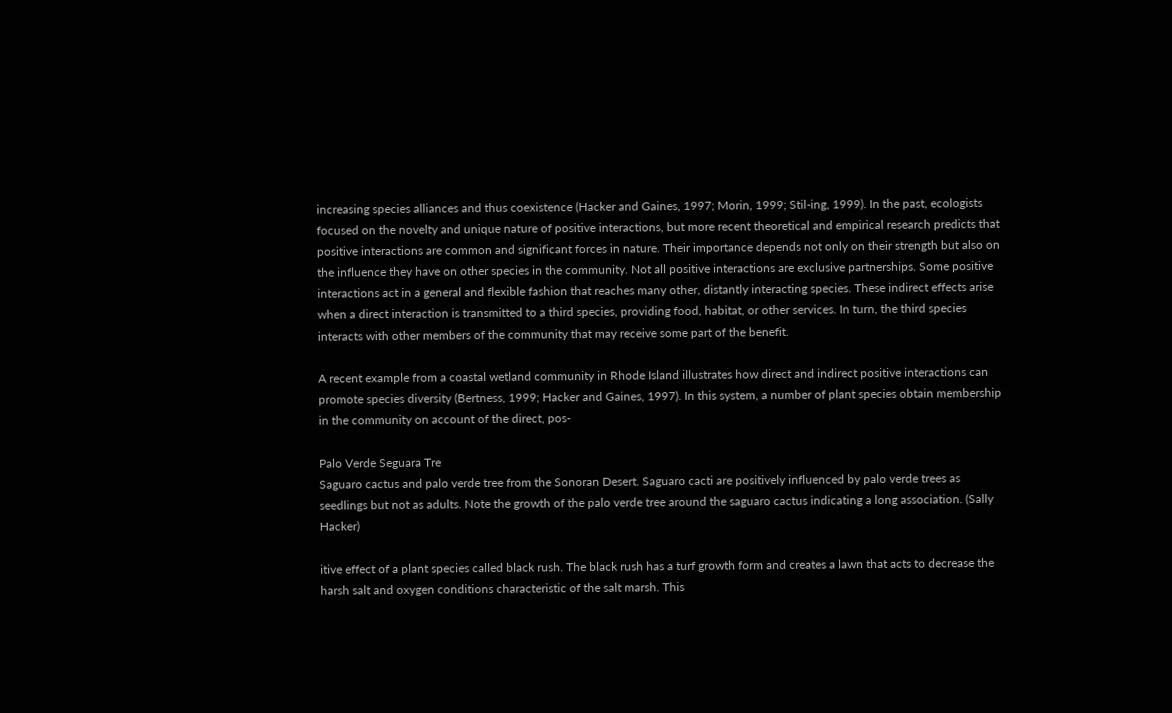increasing species alliances and thus coexistence (Hacker and Gaines, 1997; Morin, 1999; Stil-ing, 1999). In the past, ecologists focused on the novelty and unique nature of positive interactions, but more recent theoretical and empirical research predicts that positive interactions are common and significant forces in nature. Their importance depends not only on their strength but also on the influence they have on other species in the community. Not all positive interactions are exclusive partnerships. Some positive interactions act in a general and flexible fashion that reaches many other, distantly interacting species. These indirect effects arise when a direct interaction is transmitted to a third species, providing food, habitat, or other services. In turn, the third species interacts with other members of the community that may receive some part of the benefit.

A recent example from a coastal wetland community in Rhode Island illustrates how direct and indirect positive interactions can promote species diversity (Bertness, 1999; Hacker and Gaines, 1997). In this system, a number of plant species obtain membership in the community on account of the direct, pos-

Palo Verde Seguara Tre
Saguaro cactus and palo verde tree from the Sonoran Desert. Saguaro cacti are positively influenced by palo verde trees as seedlings but not as adults. Note the growth of the palo verde tree around the saguaro cactus indicating a long association. (Sally Hacker)

itive effect of a plant species called black rush. The black rush has a turf growth form and creates a lawn that acts to decrease the harsh salt and oxygen conditions characteristic of the salt marsh. This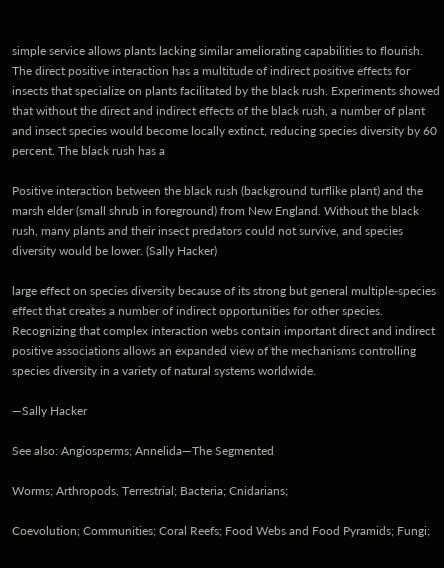simple service allows plants lacking similar ameliorating capabilities to flourish. The direct positive interaction has a multitude of indirect positive effects for insects that specialize on plants facilitated by the black rush. Experiments showed that without the direct and indirect effects of the black rush, a number of plant and insect species would become locally extinct, reducing species diversity by 60 percent. The black rush has a

Positive interaction between the black rush (background turflike plant) and the marsh elder (small shrub in foreground) from New England. Without the black rush, many plants and their insect predators could not survive, and species diversity would be lower. (Sally Hacker)

large effect on species diversity because of its strong but general multiple-species effect that creates a number of indirect opportunities for other species. Recognizing that complex interaction webs contain important direct and indirect positive associations allows an expanded view of the mechanisms controlling species diversity in a variety of natural systems worldwide.

—Sally Hacker

See also: Angiosperms; Annelida—The Segmented

Worms; Arthropods, Terrestrial; Bacteria; Cnidarians;

Coevolution; Communities; Coral Reefs; Food Webs and Food Pyramids; Fungi;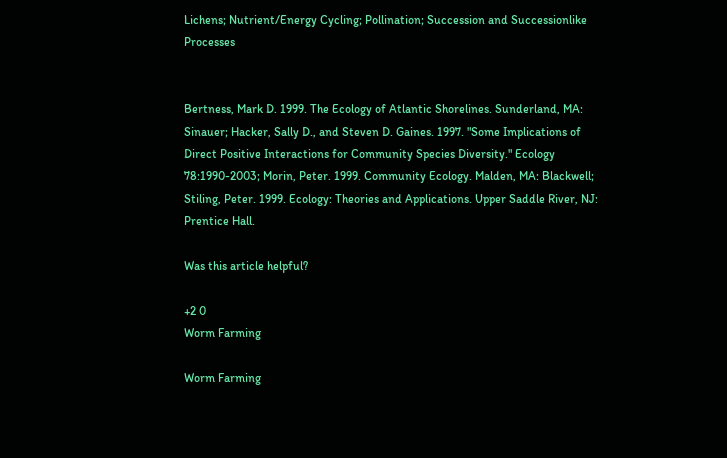Lichens; Nutrient/Energy Cycling; Pollination; Succession and Successionlike Processes


Bertness, Mark D. 1999. The Ecology of Atlantic Shorelines. Sunderland, MA: Sinauer; Hacker, Sally D., and Steven D. Gaines. 1997. "Some Implications of Direct Positive Interactions for Community Species Diversity." Ecology 78:1990-2003; Morin, Peter. 1999. Community Ecology. Malden, MA: Blackwell; Stiling, Peter. 1999. Ecology: Theories and Applications. Upper Saddle River, NJ: Prentice Hall.

Was this article helpful?

+2 0
Worm Farming

Worm Farming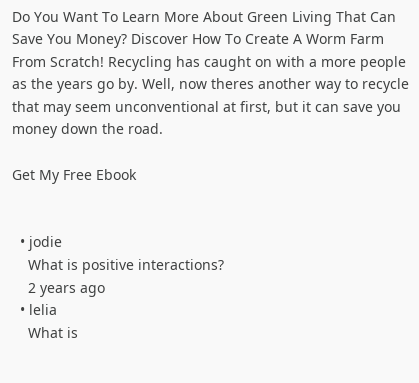Do You Want To Learn More About Green Living That Can Save You Money? Discover How To Create A Worm Farm From Scratch! Recycling has caught on with a more people as the years go by. Well, now theres another way to recycle that may seem unconventional at first, but it can save you money down the road.

Get My Free Ebook


  • jodie
    What is positive interactions?
    2 years ago
  • lelia
    What is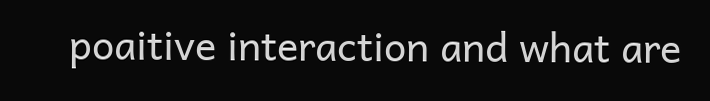poaitive interaction and what are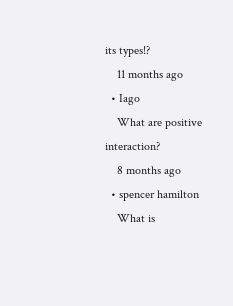its types!?
    11 months ago
  • Iago
    What are positive interaction?
    8 months ago
  • spencer hamilton
    What is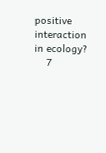positive interaction in ecology?
    7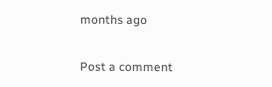months ago

Post a comment